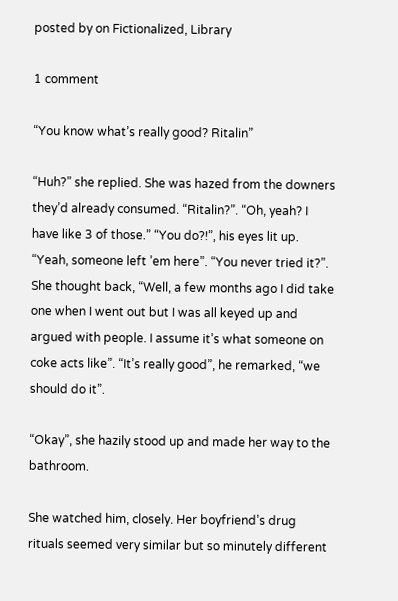posted by on Fictionalized, Library

1 comment

“You know what’s really good? Ritalin”

“Huh?” she replied. She was hazed from the downers they’d already consumed. “Ritalin?”. “Oh, yeah? I have like 3 of those.” “You do?!”, his eyes lit up. “Yeah, someone left ’em here”. “You never tried it?”. She thought back, “Well, a few months ago I did take one when I went out but I was all keyed up and argued with people. I assume it’s what someone on coke acts like”. “It’s really good”, he remarked, “we should do it”.

“Okay”, she hazily stood up and made her way to the bathroom.

She watched him, closely. Her boyfriend’s drug rituals seemed very similar but so minutely different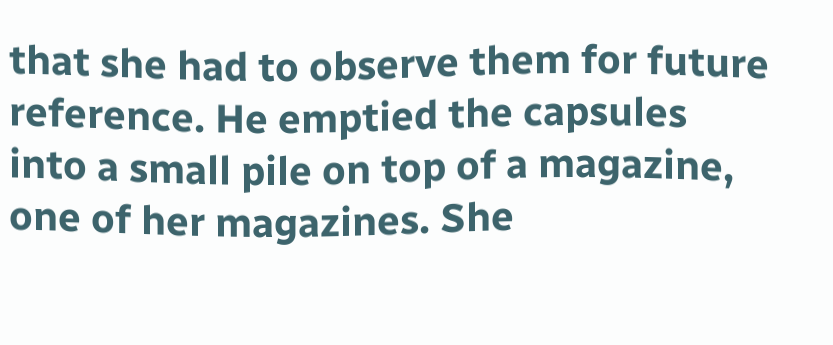that she had to observe them for future reference. He emptied the capsules into a small pile on top of a magazine, one of her magazines. She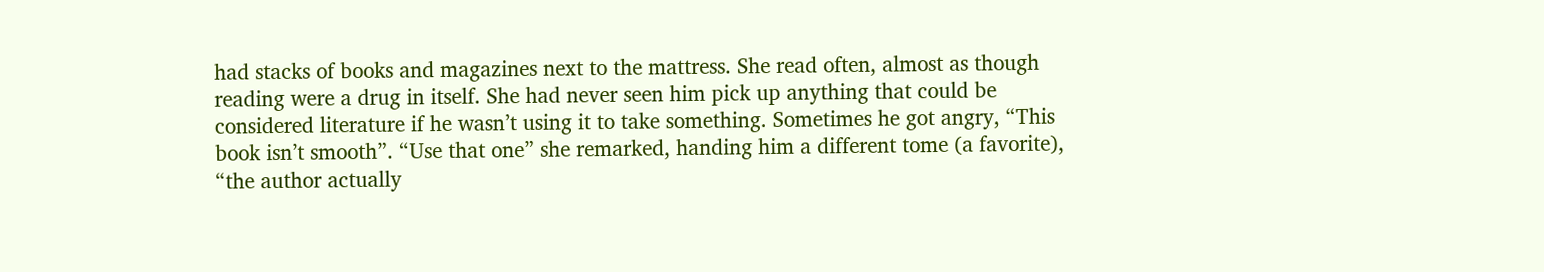had stacks of books and magazines next to the mattress. She read often, almost as though reading were a drug in itself. She had never seen him pick up anything that could be considered literature if he wasn’t using it to take something. Sometimes he got angry, “This book isn’t smooth”. “Use that one” she remarked, handing him a different tome (a favorite), “the author actually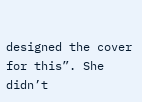designed the cover for this”. She didn’t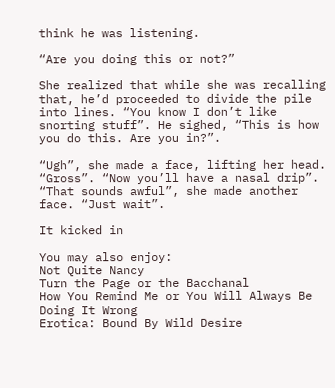think he was listening.

“Are you doing this or not?”

She realized that while she was recalling that, he’d proceeded to divide the pile into lines. “You know I don’t like snorting stuff”. He sighed, “This is how you do this. Are you in?”.

“Ugh”, she made a face, lifting her head. “Gross”. “Now you’ll have a nasal drip”. “That sounds awful”, she made another face. “Just wait”.

It kicked in

You may also enjoy:
Not Quite Nancy
Turn the Page or the Bacchanal
How You Remind Me or You Will Always Be Doing It Wrong
Erotica: Bound By Wild Desire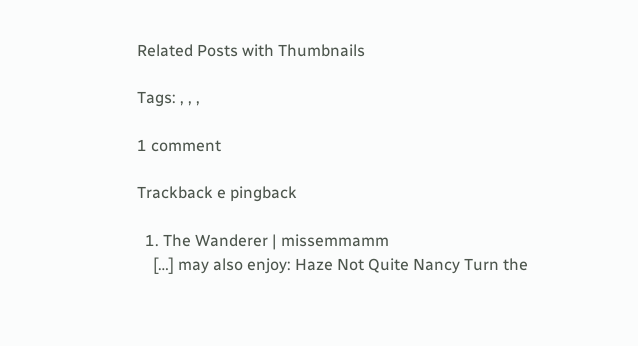Related Posts with Thumbnails

Tags: , , ,

1 comment

Trackback e pingback

  1. The Wanderer | missemmamm
    […] may also enjoy: Haze Not Quite Nancy Turn the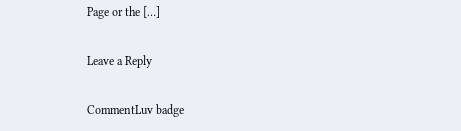Page or the […]

Leave a Reply

CommentLuv badge